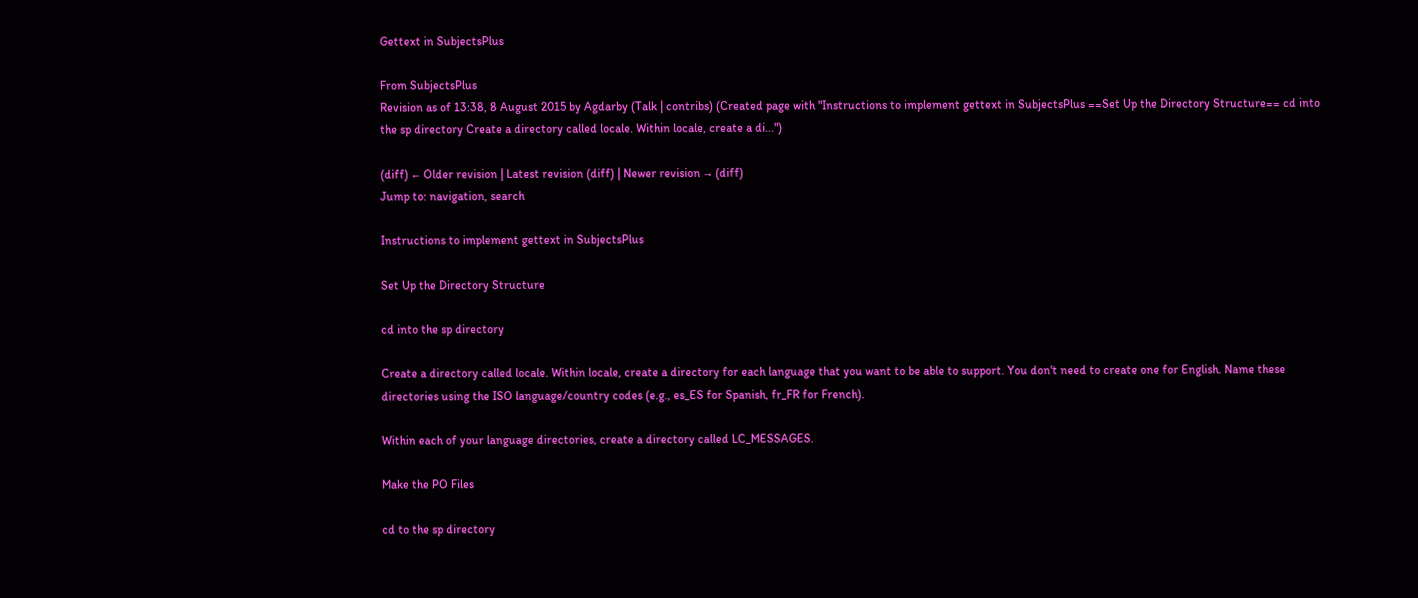Gettext in SubjectsPlus

From SubjectsPlus
Revision as of 13:38, 8 August 2015 by Agdarby (Talk | contribs) (Created page with "Instructions to implement gettext in SubjectsPlus ==Set Up the Directory Structure== cd into the sp directory Create a directory called locale. Within locale, create a di...")

(diff) ← Older revision | Latest revision (diff) | Newer revision → (diff)
Jump to: navigation, search

Instructions to implement gettext in SubjectsPlus

Set Up the Directory Structure

cd into the sp directory

Create a directory called locale. Within locale, create a directory for each language that you want to be able to support. You don't need to create one for English. Name these directories using the ISO language/country codes (e.g., es_ES for Spanish, fr_FR for French).

Within each of your language directories, create a directory called LC_MESSAGES.

Make the PO Files

cd to the sp directory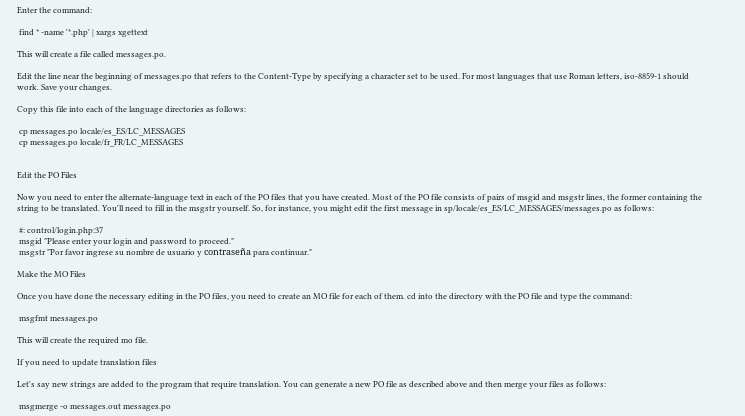Enter the command:

 find * -name '*.php' | xargs xgettext

This will create a file called messages.po.

Edit the line near the beginning of messages.po that refers to the Content-Type by specifying a character set to be used. For most languages that use Roman letters, iso-8859-1 should work. Save your changes.

Copy this file into each of the language directories as follows:

 cp messages.po locale/es_ES/LC_MESSAGES
 cp messages.po locale/fr_FR/LC_MESSAGES


Edit the PO Files

Now you need to enter the alternate-language text in each of the PO files that you have created. Most of the PO file consists of pairs of msgid and msgstr lines, the former containing the string to be translated. You'll need to fill in the msgstr yourself. So, for instance, you might edit the first message in sp/locale/es_ES/LC_MESSAGES/messages.po as follows:

 #: control/login.php:37
 msgid "Please enter your login and password to proceed."
 msgstr "Por favor ingrese su nombre de usuario y contraseña para continuar."

Make the MO Files

Once you have done the necessary editing in the PO files, you need to create an MO file for each of them. cd into the directory with the PO file and type the command:

 msgfmt messages.po

This will create the required mo file.

If you need to update translation files

Let's say new strings are added to the program that require translation. You can generate a new PO file as described above and then merge your files as follows:

 msgmerge -o messages.out messages.po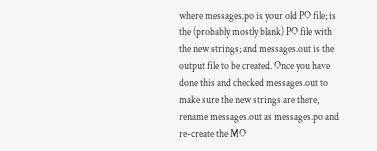where messages.po is your old PO file; is the (probably mostly blank) PO file with the new strings; and messages.out is the output file to be created. Once you have done this and checked messages.out to make sure the new strings are there, rename messages.out as messages.po and re-create the MO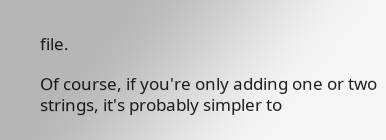file.

Of course, if you're only adding one or two strings, it's probably simpler to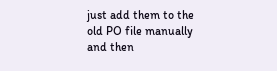just add them to the old PO file manually and then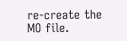re-create the MO file.